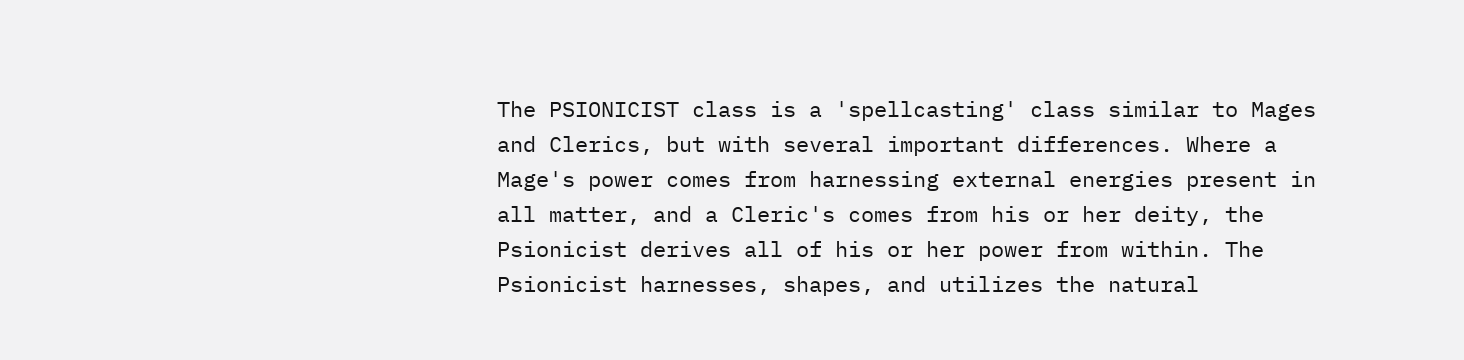The PSIONICIST class is a 'spellcasting' class similar to Mages and Clerics, but with several important differences. Where a Mage's power comes from harnessing external energies present in all matter, and a Cleric's comes from his or her deity, the Psionicist derives all of his or her power from within. The Psionicist harnesses, shapes, and utilizes the natural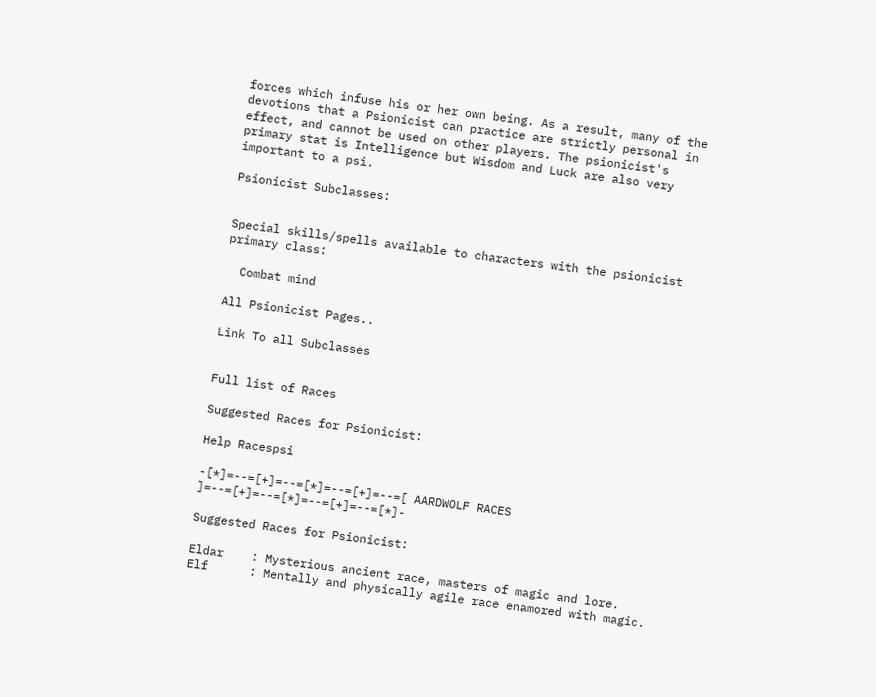forces which infuse his or her own being. As a result, many of the devotions that a Psionicist can practice are strictly personal in effect, and cannot be used on other players. The psionicist's primary stat is Intelligence but Wisdom and Luck are also very important to a psi.

Psionicist Subclasses:


Special skills/spells available to characters with the psionicist primary class:

  Combat mind

All Psionicist Pages..

Link To all Subclasses


Full list of Races

Suggested Races for Psionicist:

Help Racespsi

-[*]=--=[+]=--=[*]=--=[+]=--=[ AARDWOLF RACES ]=--=[+]=--=[*]=--=[+]=--=[*]-

Suggested Races for Psionicist:

Eldar    : Mysterious ancient race, masters of magic and lore.
Elf      : Mentally and physically agile race enamored with magic.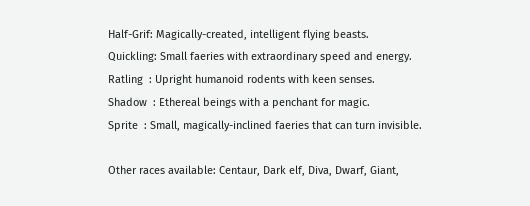Half-Grif: Magically-created, intelligent flying beasts.
Quickling: Small faeries with extraordinary speed and energy.
Ratling  : Upright humanoid rodents with keen senses.
Shadow  : Ethereal beings with a penchant for magic.
Sprite  : Small, magically-inclined faeries that can turn invisible.

Other races available: Centaur, Dark elf, Diva, Dwarf, Giant,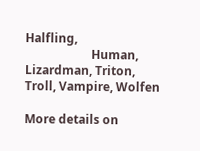Halfling,
                      Human, Lizardman, Triton, Troll, Vampire, Wolfen

More details on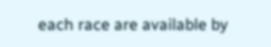each race are available by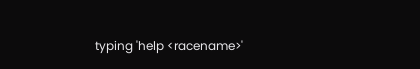typing 'help <racename>'